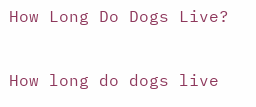How Long Do Dogs Live?

How long do dogs live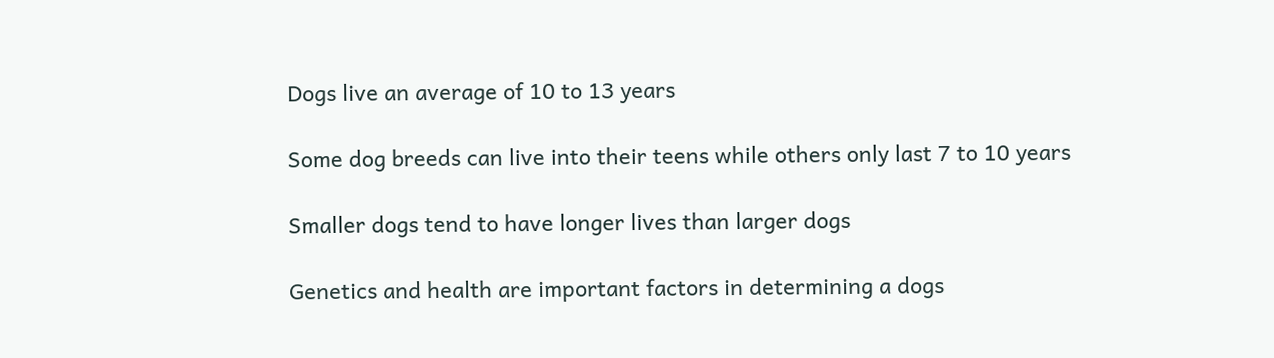Dogs live an average of 10 to 13 years

Some dog breeds can live into their teens while others only last 7 to 10 years

Smaller dogs tend to have longer lives than larger dogs

Genetics and health are important factors in determining a dogs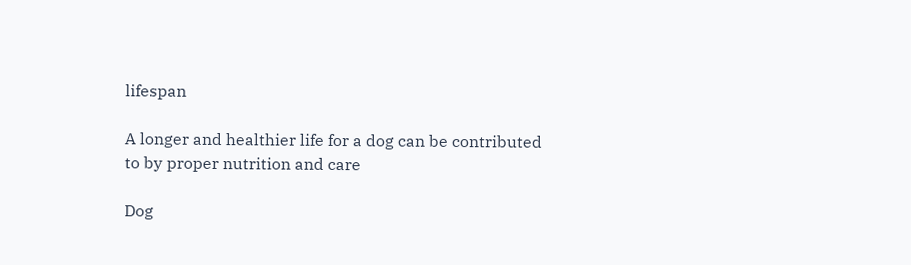lifespan

A longer and healthier life for a dog can be contributed to by proper nutrition and care

Dog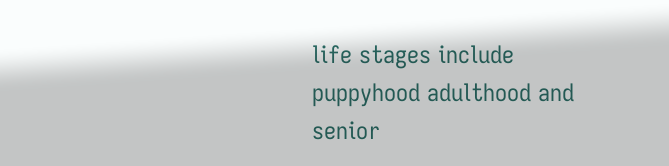life stages include puppyhood adulthood and senior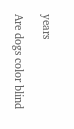years

Are dogs color blind